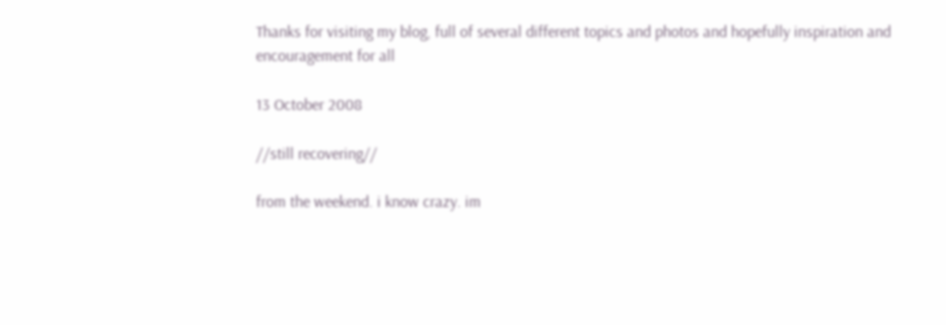Thanks for visiting my blog, full of several different topics and photos and hopefully inspiration and encouragement for all

13 October 2008

//still recovering//

from the weekend. i know crazy. im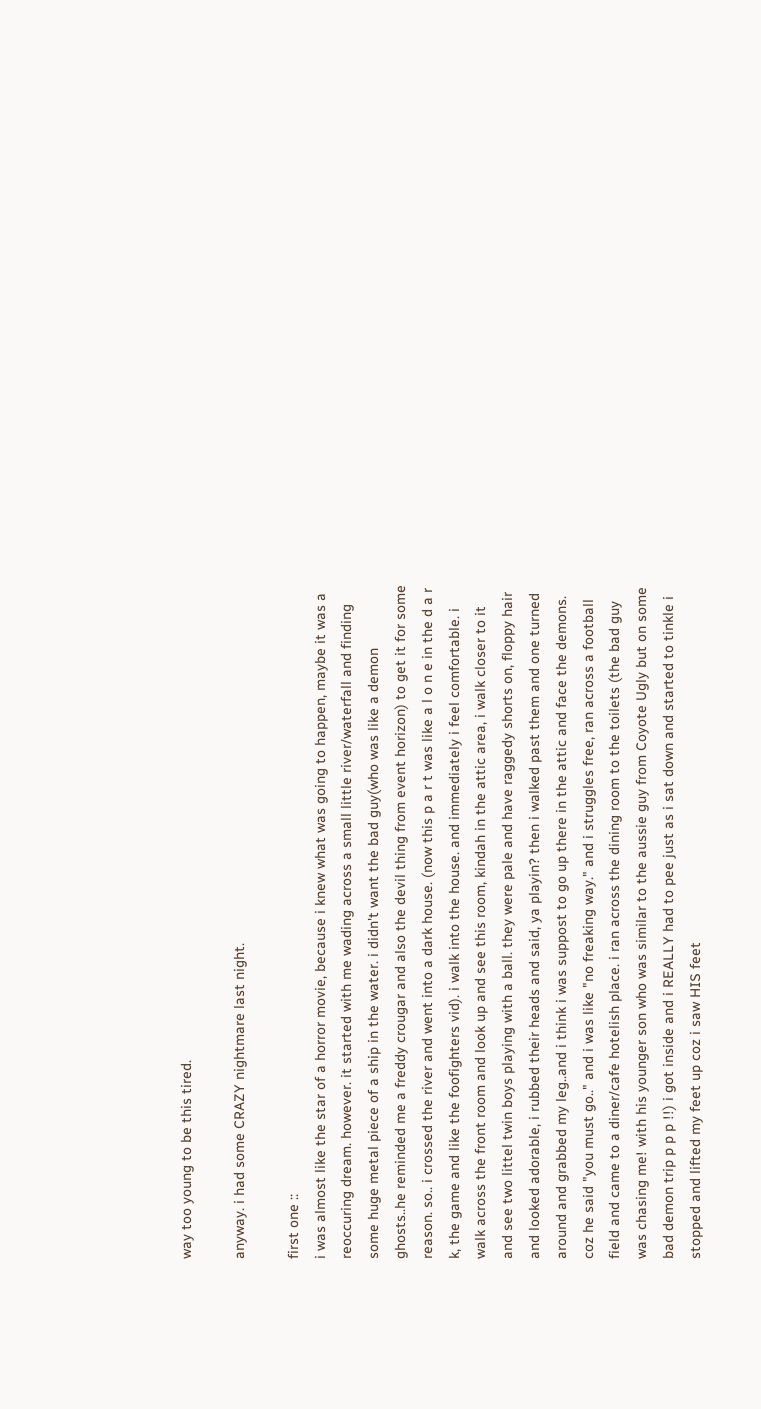way too young to be this tired.

anyway. i had some CRAZY nightmare last night.

first one ::
i was almost like the star of a horror movie, because i knew what was going to happen, maybe it was a reoccuring dream. however. it started with me wading across a small little river/waterfall and finding some huge metal piece of a ship in the water. i didn't want the bad guy(who was like a demon ghosts..he reminded me a freddy crougar and also the devil thing from event horizon) to get it for some reason. so.. i crossed the river and went into a dark house. (now this p a r t was like a l o n e in the d a r k, the game and like the foofighters vid). i walk into the house. and immediately i feel comfortable. i walk across the front room and look up and see this room, kindah in the attic area, i walk closer to it and see two littel twin boys playing with a ball. they were pale and have raggedy shorts on, floppy hair and looked adorable, i rubbed their heads and said, ya playin? then i walked past them and one turned around and grabbed my leg..and i think i was suppost to go up there in the attic and face the demons. coz he said "you must go.." and i was like "no freaking way." and i struggles free, ran across a football field and came to a diner/cafe hotelish place. i ran across the dining room to the toilets (the bad guy was chasing me! with his younger son who was similar to the aussie guy from Coyote Ugly but on some bad demon trip p p p !!) i got inside and i REALLY had to pee just as i sat down and started to tinkle i stopped and lifted my feet up coz i saw HIS feet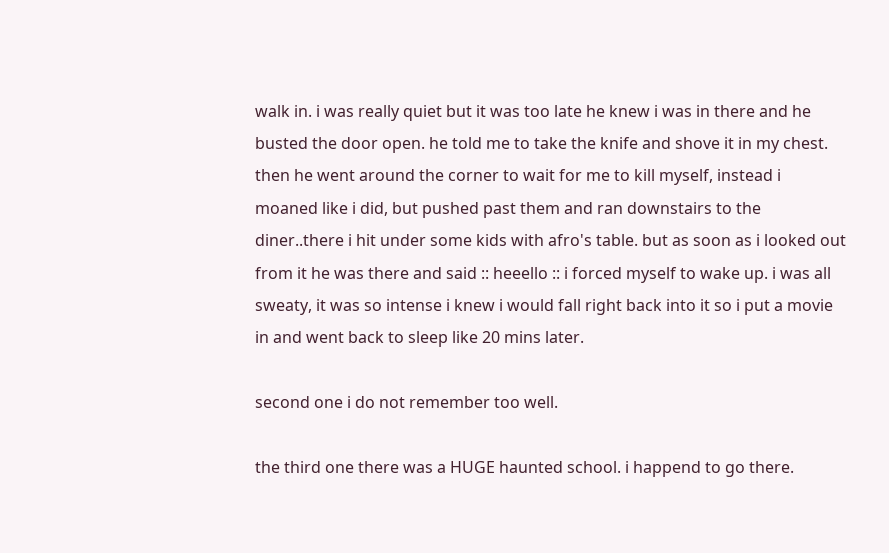walk in. i was really quiet but it was too late he knew i was in there and he busted the door open. he told me to take the knife and shove it in my chest. then he went around the corner to wait for me to kill myself, instead i moaned like i did, but pushed past them and ran downstairs to the diner..there i hit under some kids with afro's table. but as soon as i looked out from it he was there and said :: heeello :: i forced myself to wake up. i was all sweaty, it was so intense i knew i would fall right back into it so i put a movie in and went back to sleep like 20 mins later.

second one i do not remember too well.

the third one there was a HUGE haunted school. i happend to go there.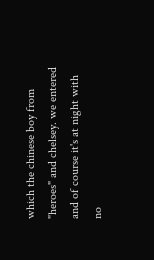which the chinese boy from "heroes" and chelsey. we entered and of course it's at night with no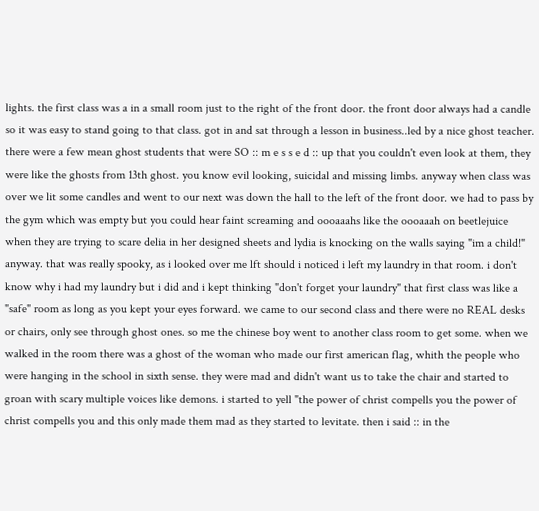lights. the first class was a in a small room just to the right of the front door. the front door always had a candle so it was easy to stand going to that class. got in and sat through a lesson in business..led by a nice ghost teacher. there were a few mean ghost students that were SO :: m e s s e d :: up that you couldn't even look at them, they were like the ghosts from 13th ghost. you know evil looking, suicidal and missing limbs. anyway when class was over we lit some candles and went to our next was down the hall to the left of the front door. we had to pass by the gym which was empty but you could hear faint screaming and oooaaahs like the oooaaah on beetlejuice when they are trying to scare delia in her designed sheets and lydia is knocking on the walls saying "im a child!" anyway. that was really spooky, as i looked over me lft should i noticed i left my laundry in that room. i don't know why i had my laundry but i did and i kept thinking "don't forget your laundry" that first class was like a "safe" room as long as you kept your eyes forward. we came to our second class and there were no REAL desks or chairs, only see through ghost ones. so me the chinese boy went to another class room to get some. when we walked in the room there was a ghost of the woman who made our first american flag, whith the people who were hanging in the school in sixth sense. they were mad and didn't want us to take the chair and started to groan with scary multiple voices like demons. i started to yell "the power of christ compells you the power of christ compells you and this only made them mad as they started to levitate. then i said :: in the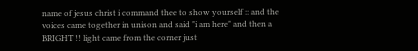name of jesus christ i command thee to show yourself :: and the voices came together in unison and said "i am here" and then a BRIGHT !! light came from the corner just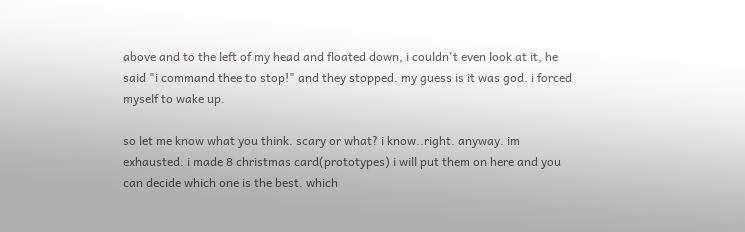above and to the left of my head and floated down, i couldn't even look at it, he said "i command thee to stop!" and they stopped. my guess is it was god. i forced myself to wake up.

so let me know what you think. scary or what? i know..right. anyway. im exhausted. i made 8 christmas card(prototypes) i will put them on here and you can decide which one is the best. which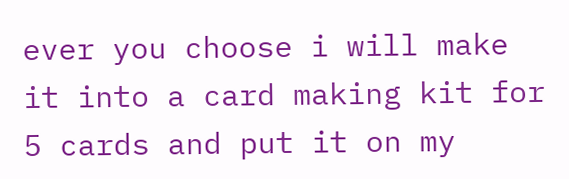ever you choose i will make it into a card making kit for 5 cards and put it on my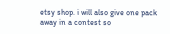etsy shop. i will also give one pack away in a contest so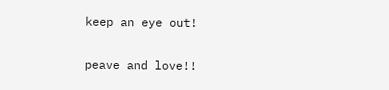keep an eye out!

peave and love!!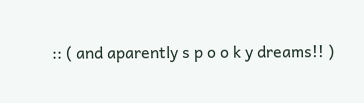:: ( and aparently s p o o k y dreams!! )